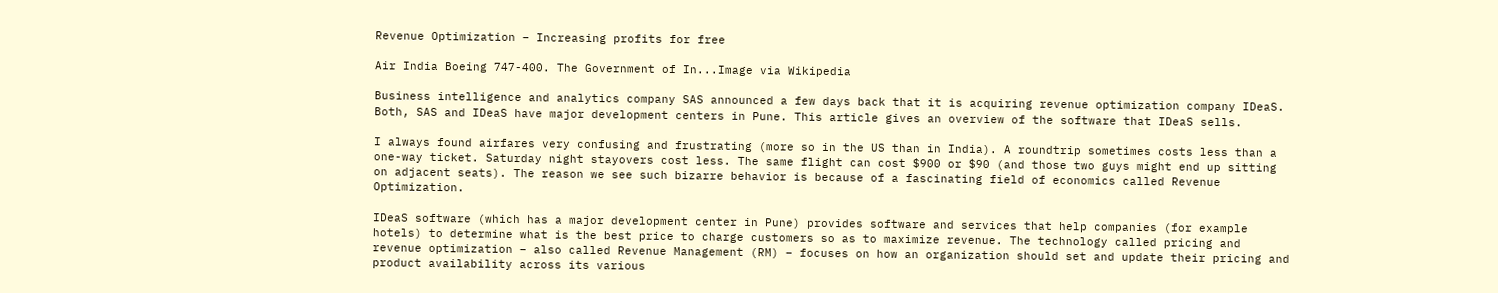Revenue Optimization – Increasing profits for free

Air India Boeing 747-400. The Government of In...Image via Wikipedia

Business intelligence and analytics company SAS announced a few days back that it is acquiring revenue optimization company IDeaS. Both, SAS and IDeaS have major development centers in Pune. This article gives an overview of the software that IDeaS sells.

I always found airfares very confusing and frustrating (more so in the US than in India). A roundtrip sometimes costs less than a one-way ticket. Saturday night stayovers cost less. The same flight can cost $900 or $90 (and those two guys might end up sitting on adjacent seats). The reason we see such bizarre behavior is because of a fascinating field of economics called Revenue Optimization.

IDeaS software (which has a major development center in Pune) provides software and services that help companies (for example hotels) to determine what is the best price to charge customers so as to maximize revenue. The technology called pricing and revenue optimization – also called Revenue Management (RM) – focuses on how an organization should set and update their pricing and product availability across its various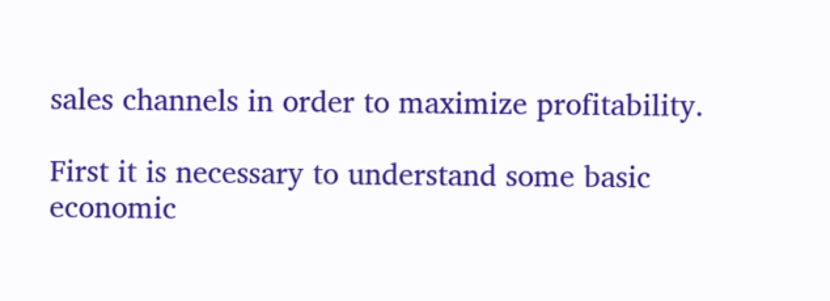sales channels in order to maximize profitability.

First it is necessary to understand some basic economic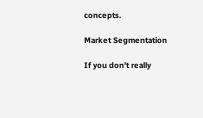concepts.

Market Segmentation

If you don’t really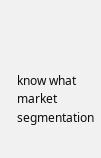know what market segmentation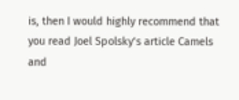is, then I would highly recommend that you read Joel Spolsky‘s article Camels and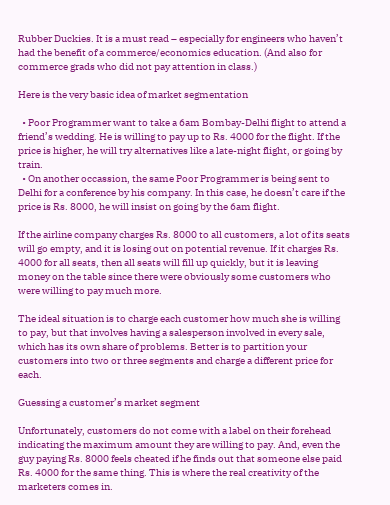Rubber Duckies. It is a must read – especially for engineers who haven’t had the benefit of a commerce/economics education. (And also for commerce grads who did not pay attention in class.)

Here is the very basic idea of market segmentation

  • Poor Programmer want to take a 6am Bombay-Delhi flight to attend a friend’s wedding. He is willing to pay up to Rs. 4000 for the flight. If the price is higher, he will try alternatives like a late-night flight, or going by train.
  • On another occassion, the same Poor Programmer is being sent to Delhi for a conference by his company. In this case, he doesn’t care if the price is Rs. 8000, he will insist on going by the 6am flight.

If the airline company charges Rs. 8000 to all customers, a lot of its seats will go empty, and it is losing out on potential revenue. If it charges Rs. 4000 for all seats, then all seats will fill up quickly, but it is leaving money on the table since there were obviously some customers who were willing to pay much more.

The ideal situation is to charge each customer how much she is willing to pay, but that involves having a salesperson involved in every sale, which has its own share of problems. Better is to partition your customers into two or three segments and charge a different price for each.

Guessing a customer’s market segment

Unfortunately, customers do not come with a label on their forehead indicating the maximum amount they are willing to pay. And, even the guy paying Rs. 8000 feels cheated if he finds out that someone else paid Rs. 4000 for the same thing. This is where the real creativity of the marketers comes in.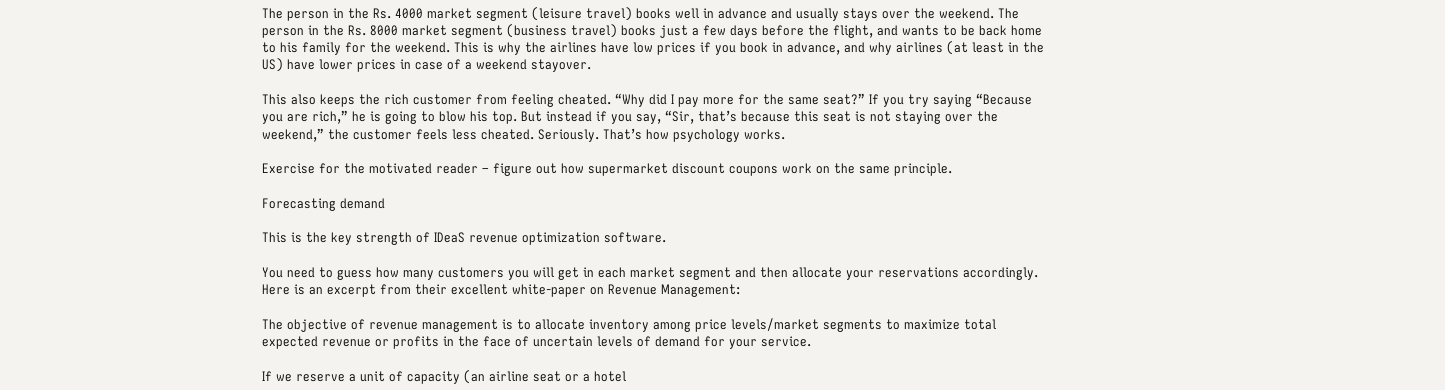The person in the Rs. 4000 market segment (leisure travel) books well in advance and usually stays over the weekend. The person in the Rs. 8000 market segment (business travel) books just a few days before the flight, and wants to be back home to his family for the weekend. This is why the airlines have low prices if you book in advance, and why airlines (at least in the US) have lower prices in case of a weekend stayover.

This also keeps the rich customer from feeling cheated. “Why did I pay more for the same seat?” If you try saying “Because you are rich,” he is going to blow his top. But instead if you say, “Sir, that’s because this seat is not staying over the weekend,” the customer feels less cheated. Seriously. That’s how psychology works.

Exercise for the motivated reader – figure out how supermarket discount coupons work on the same principle.

Forecasting demand

This is the key strength of IDeaS revenue optimization software.

You need to guess how many customers you will get in each market segment and then allocate your reservations accordingly. Here is an excerpt from their excellent white-paper on Revenue Management:

The objective of revenue management is to allocate inventory among price levels/market segments to maximize total expected revenue or profits in the face of uncertain levels of demand for your service.

If we reserve a unit of capacity (an airline seat or a hotel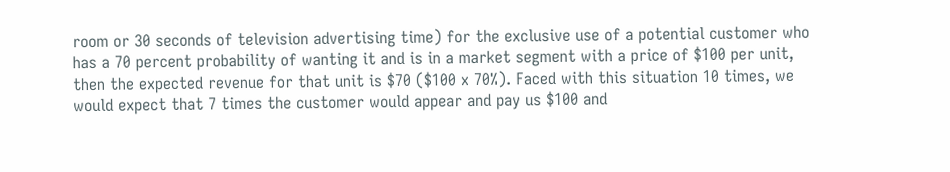room or 30 seconds of television advertising time) for the exclusive use of a potential customer who has a 70 percent probability of wanting it and is in a market segment with a price of $100 per unit, then the expected revenue for that unit is $70 ($100 x 70%). Faced with this situation 10 times, we would expect that 7 times the customer would appear and pay us $100 and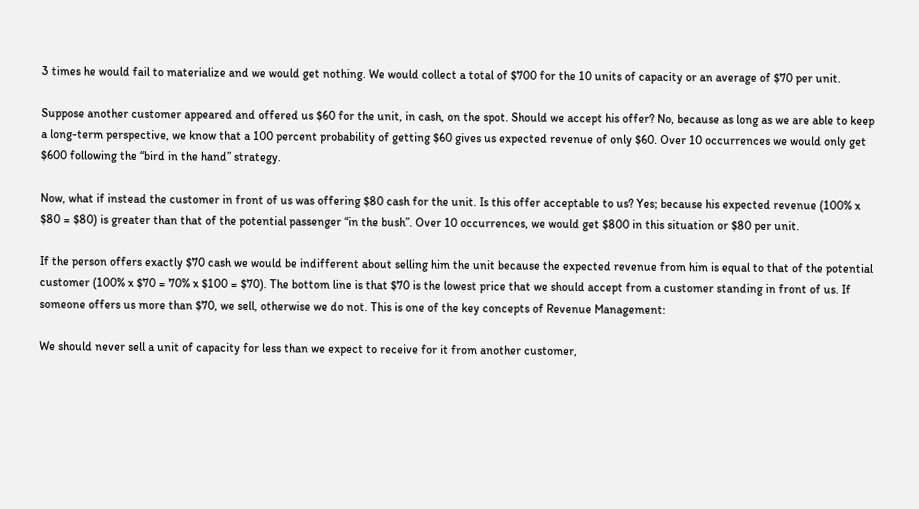3 times he would fail to materialize and we would get nothing. We would collect a total of $700 for the 10 units of capacity or an average of $70 per unit.

Suppose another customer appeared and offered us $60 for the unit, in cash, on the spot. Should we accept his offer? No, because as long as we are able to keep a long-term perspective, we know that a 100 percent probability of getting $60 gives us expected revenue of only $60. Over 10 occurrences we would only get $600 following the “bird in the hand” strategy.

Now, what if instead the customer in front of us was offering $80 cash for the unit. Is this offer acceptable to us? Yes; because his expected revenue (100% x $80 = $80) is greater than that of the potential passenger “in the bush”. Over 10 occurrences, we would get $800 in this situation or $80 per unit.

If the person offers exactly $70 cash we would be indifferent about selling him the unit because the expected revenue from him is equal to that of the potential customer (100% x $70 = 70% x $100 = $70). The bottom line is that $70 is the lowest price that we should accept from a customer standing in front of us. If someone offers us more than $70, we sell, otherwise we do not. This is one of the key concepts of Revenue Management:

We should never sell a unit of capacity for less than we expect to receive for it from another customer,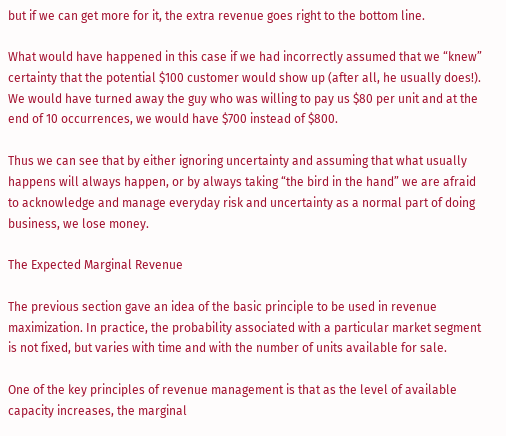but if we can get more for it, the extra revenue goes right to the bottom line.

What would have happened in this case if we had incorrectly assumed that we “knew” certainty that the potential $100 customer would show up (after all, he usually does!). We would have turned away the guy who was willing to pay us $80 per unit and at the end of 10 occurrences, we would have $700 instead of $800.

Thus we can see that by either ignoring uncertainty and assuming that what usually happens will always happen, or by always taking “the bird in the hand” we are afraid to acknowledge and manage everyday risk and uncertainty as a normal part of doing business, we lose money.

The Expected Marginal Revenue

The previous section gave an idea of the basic principle to be used in revenue maximization. In practice, the probability associated with a particular market segment is not fixed, but varies with time and with the number of units available for sale.

One of the key principles of revenue management is that as the level of available capacity increases, the marginal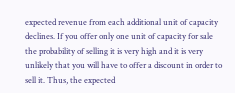expected revenue from each additional unit of capacity declines. If you offer only one unit of capacity for sale the probability of selling it is very high and it is very unlikely that you will have to offer a discount in order to sell it. Thus, the expected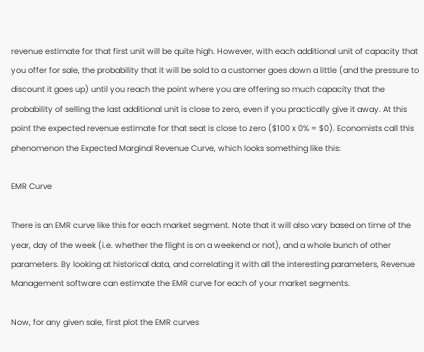revenue estimate for that first unit will be quite high. However, with each additional unit of capacity that you offer for sale, the probability that it will be sold to a customer goes down a little (and the pressure to discount it goes up) until you reach the point where you are offering so much capacity that the probability of selling the last additional unit is close to zero, even if you practically give it away. At this point the expected revenue estimate for that seat is close to zero ($100 x 0% = $0). Economists call this phenomenon the Expected Marginal Revenue Curve, which looks something like this:

EMR Curve

There is an EMR curve like this for each market segment. Note that it will also vary based on time of the year, day of the week (i.e. whether the flight is on a weekend or not), and a whole bunch of other parameters. By looking at historical data, and correlating it with all the interesting parameters, Revenue Management software can estimate the EMR curve for each of your market segments.

Now, for any given sale, first plot the EMR curves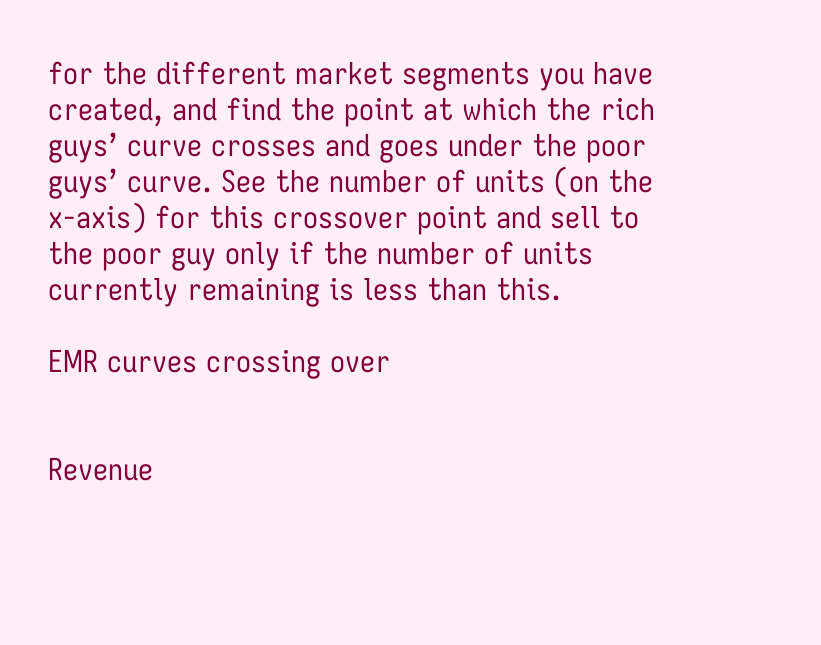for the different market segments you have created, and find the point at which the rich guys’ curve crosses and goes under the poor guys’ curve. See the number of units (on the x-axis) for this crossover point and sell to the poor guy only if the number of units currently remaining is less than this.

EMR curves crossing over


Revenue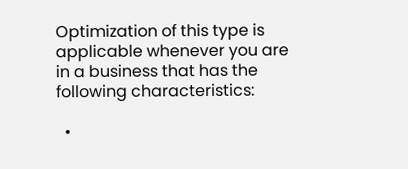Optimization of this type is applicable whenever you are in a business that has the following characteristics:

  •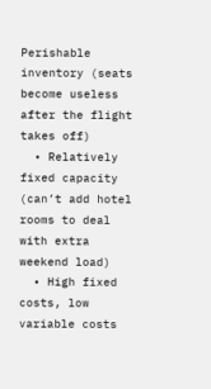Perishable inventory (seats become useless after the flight takes off)
  • Relatively fixed capacity (can’t add hotel rooms to deal with extra weekend load)
  • High fixed costs, low variable costs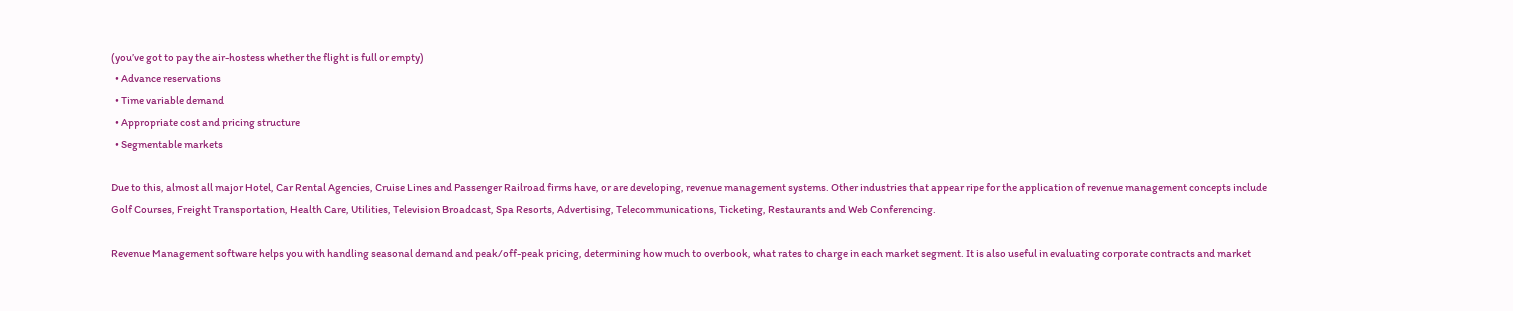(you’ve got to pay the air-hostess whether the flight is full or empty)
  • Advance reservations
  • Time variable demand
  • Appropriate cost and pricing structure
  • Segmentable markets

Due to this, almost all major Hotel, Car Rental Agencies, Cruise Lines and Passenger Railroad firms have, or are developing, revenue management systems. Other industries that appear ripe for the application of revenue management concepts include Golf Courses, Freight Transportation, Health Care, Utilities, Television Broadcast, Spa Resorts, Advertising, Telecommunications, Ticketing, Restaurants and Web Conferencing.

Revenue Management software helps you with handling seasonal demand and peak/off-peak pricing, determining how much to overbook, what rates to charge in each market segment. It is also useful in evaluating corporate contracts and market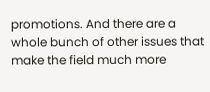promotions. And there are a whole bunch of other issues that make the field much more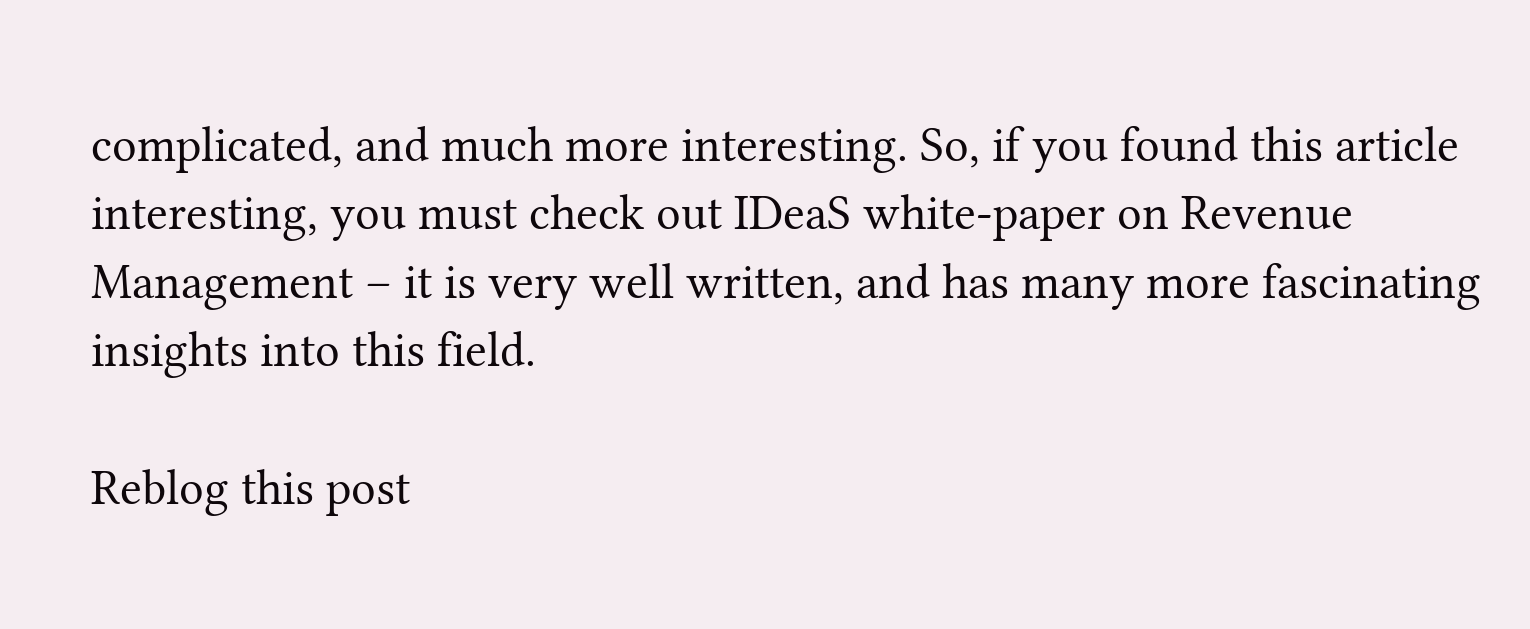complicated, and much more interesting. So, if you found this article interesting, you must check out IDeaS white-paper on Revenue Management – it is very well written, and has many more fascinating insights into this field.

Reblog this post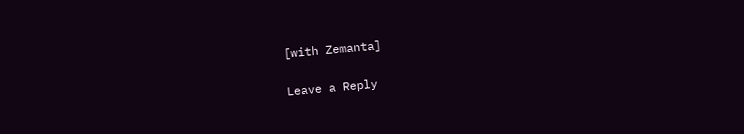[with Zemanta]

Leave a Reply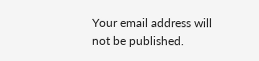Your email address will not be published.